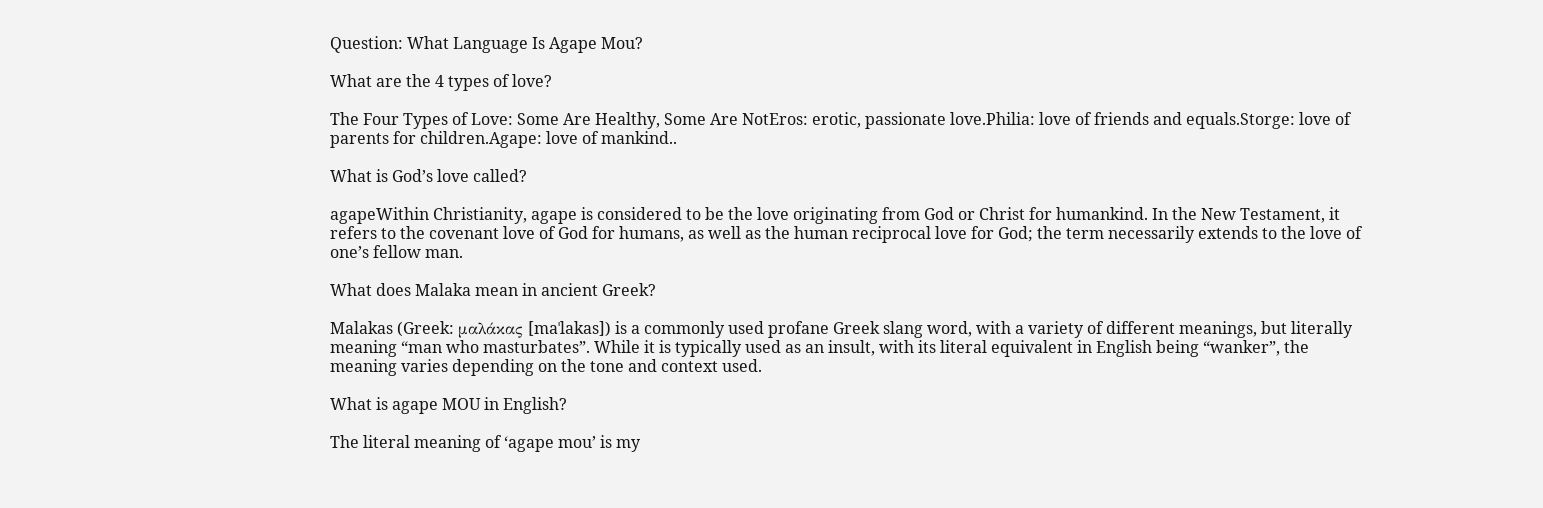Question: What Language Is Agape Mou?

What are the 4 types of love?

The Four Types of Love: Some Are Healthy, Some Are NotEros: erotic, passionate love.Philia: love of friends and equals.Storge: love of parents for children.Agape: love of mankind..

What is God’s love called?

agapeWithin Christianity, agape is considered to be the love originating from God or Christ for humankind. In the New Testament, it refers to the covenant love of God for humans, as well as the human reciprocal love for God; the term necessarily extends to the love of one’s fellow man.

What does Malaka mean in ancient Greek?

Malakas (Greek: μαλάκας [maˈlakas]) is a commonly used profane Greek slang word, with a variety of different meanings, but literally meaning “man who masturbates”. While it is typically used as an insult, with its literal equivalent in English being “wanker”, the meaning varies depending on the tone and context used.

What is agape MOU in English?

The literal meaning of ‘agape mou’ is my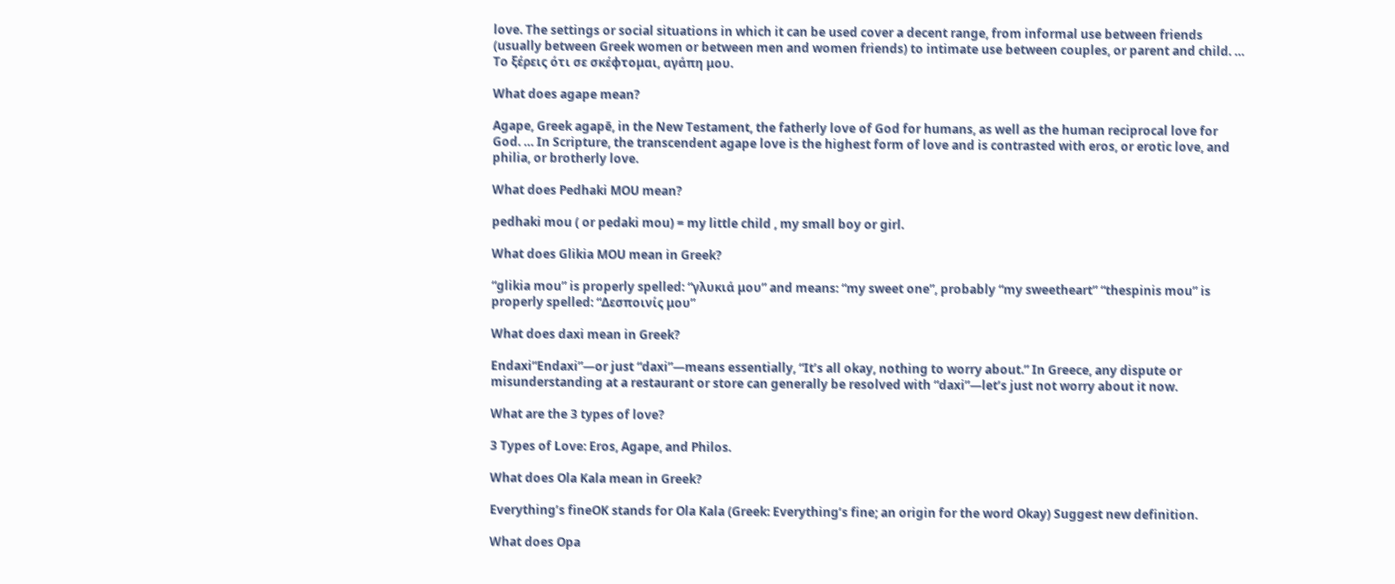love. The settings or social situations in which it can be used cover a decent range, from informal use between friends (usually between Greek women or between men and women friends) to intimate use between couples, or parent and child. … Το ξέρεις ότι σε σκέφτομαι, αγάπη μου.

What does agape mean?

Agape, Greek agapē, in the New Testament, the fatherly love of God for humans, as well as the human reciprocal love for God. … In Scripture, the transcendent agape love is the highest form of love and is contrasted with eros, or erotic love, and philia, or brotherly love.

What does Pedhaki MOU mean?

pedhaki mou ( or pedaki mou) = my little child , my small boy or girl.

What does Glikia MOU mean in Greek?

“glikia mou” is properly spelled: “γλυκιά μου” and means: “my sweet one”, probably “my sweetheart” “thespinis mou” is properly spelled: “Δεσποινίς μου”

What does daxi mean in Greek?

Endaxi“Endaxi”—or just “daxi”—means essentially, “It’s all okay, nothing to worry about.” In Greece, any dispute or misunderstanding at a restaurant or store can generally be resolved with “daxi”—let’s just not worry about it now.

What are the 3 types of love?

3 Types of Love: Eros, Agape, and Philos.

What does Ola Kala mean in Greek?

Everything’s fineOK stands for Ola Kala (Greek: Everything’s fine; an origin for the word Okay) Suggest new definition.

What does Opa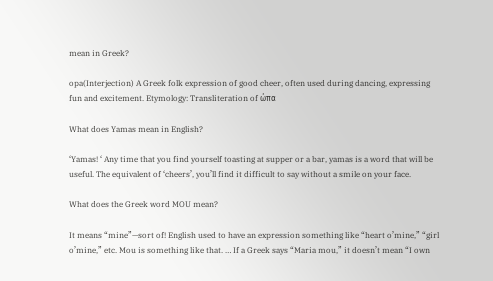mean in Greek?

opa(Interjection) A Greek folk expression of good cheer, often used during dancing, expressing fun and excitement. Etymology: Transliteration of ώπα

What does Yamas mean in English?

‘Yamas! ‘ Any time that you find yourself toasting at supper or a bar, yamas is a word that will be useful. The equivalent of ‘cheers’, you’ll find it difficult to say without a smile on your face.

What does the Greek word MOU mean?

It means “mine”—sort of! English used to have an expression something like “heart o’mine,” “girl o’mine,” etc. Mou is something like that. … If a Greek says “Maria mou,” it doesn’t mean “I own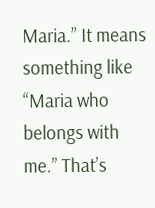Maria.” It means something like “Maria who belongs with me.” That’s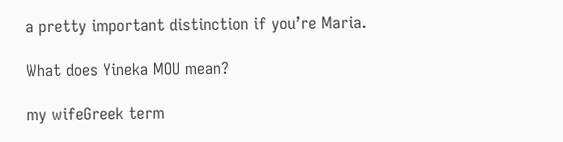a pretty important distinction if you’re Maria.

What does Yineka MOU mean?

my wifeGreek term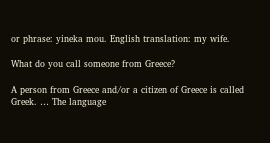or phrase: yineka mou. English translation: my wife.

What do you call someone from Greece?

A person from Greece and/or a citizen of Greece is called Greek. … The language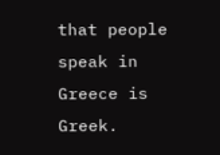that people speak in Greece is Greek.